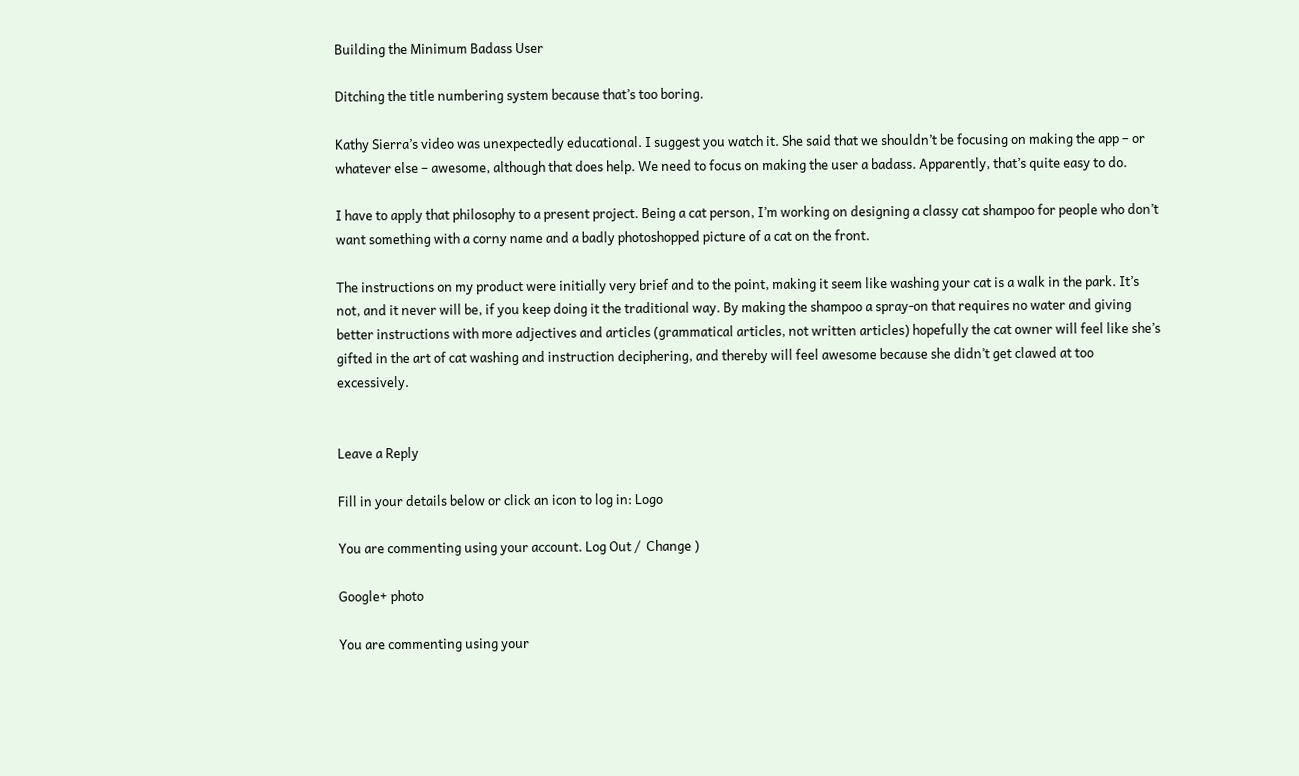Building the Minimum Badass User

Ditching the title numbering system because that’s too boring.

Kathy Sierra’s video was unexpectedly educational. I suggest you watch it. She said that we shouldn’t be focusing on making the app – or whatever else – awesome, although that does help. We need to focus on making the user a badass. Apparently, that’s quite easy to do.

I have to apply that philosophy to a present project. Being a cat person, I’m working on designing a classy cat shampoo for people who don’t want something with a corny name and a badly photoshopped picture of a cat on the front.

The instructions on my product were initially very brief and to the point, making it seem like washing your cat is a walk in the park. It’s not, and it never will be, if you keep doing it the traditional way. By making the shampoo a spray-on that requires no water and giving better instructions with more adjectives and articles (grammatical articles, not written articles) hopefully the cat owner will feel like she’s gifted in the art of cat washing and instruction deciphering, and thereby will feel awesome because she didn’t get clawed at too excessively.


Leave a Reply

Fill in your details below or click an icon to log in: Logo

You are commenting using your account. Log Out /  Change )

Google+ photo

You are commenting using your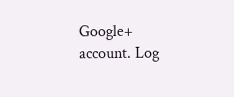Google+ account. Log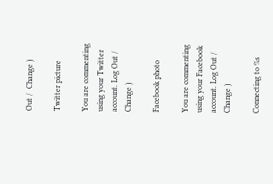Out /  Change )

Twitter picture

You are commenting using your Twitter account. Log Out /  Change )

Facebook photo

You are commenting using your Facebook account. Log Out /  Change )

Connecting to %s